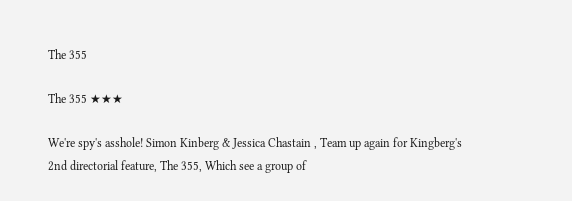The 355

The 355 ★★★

We're spy's asshole! Simon Kinberg & Jessica Chastain , Team up again for Kingberg's 2nd directorial feature, The 355, Which see a group of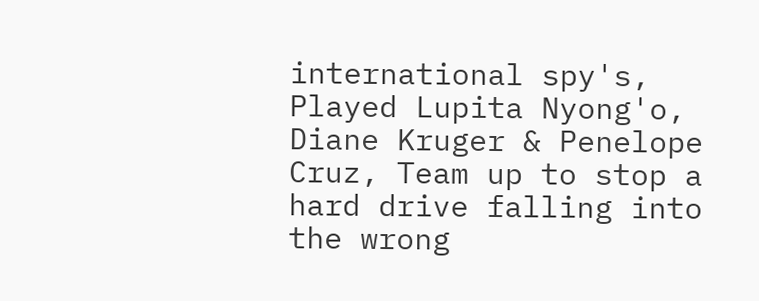international spy's, Played Lupita Nyong'o, Diane Kruger & Penelope Cruz, Team up to stop a hard drive falling into the wrong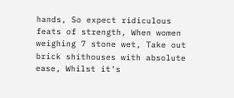hands, So expect ridiculous feats of strength, When women weighing 7 stone wet, Take out brick shithouses with absolute ease, Whilst it's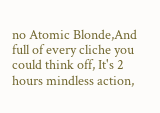no Atomic Blonde,And full of every cliche you could think off, It's 2 hours mindless action,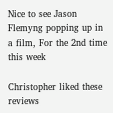Nice to see Jason Flemyng popping up in a film, For the 2nd time this week

Christopher liked these reviews